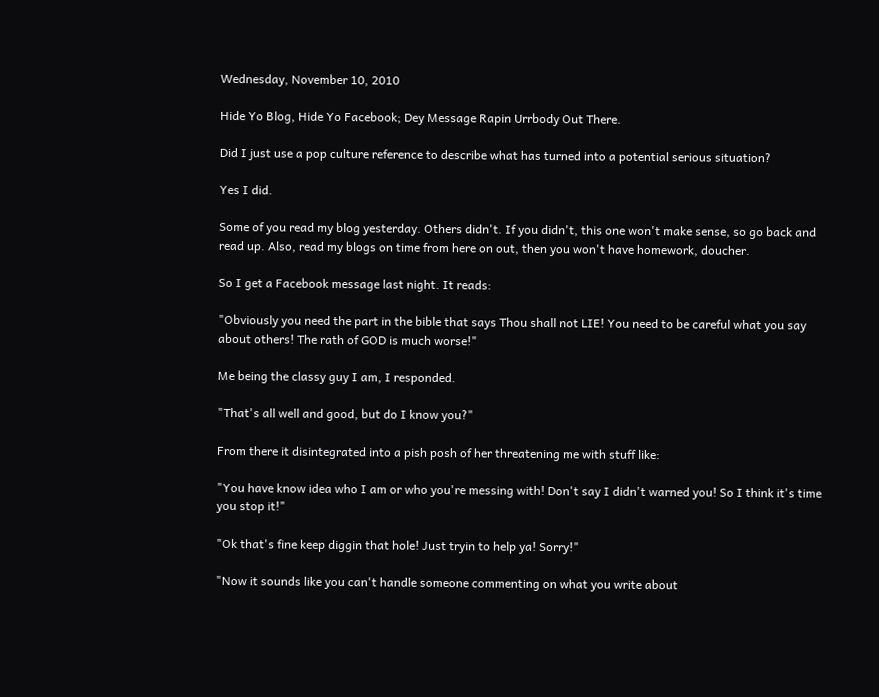Wednesday, November 10, 2010

Hide Yo Blog, Hide Yo Facebook; Dey Message Rapin Urrbody Out There.

Did I just use a pop culture reference to describe what has turned into a potential serious situation?

Yes I did.

Some of you read my blog yesterday. Others didn't. If you didn't, this one won't make sense, so go back and read up. Also, read my blogs on time from here on out, then you won't have homework, doucher.

So I get a Facebook message last night. It reads:

"Obviously you need the part in the bible that says Thou shall not LIE! You need to be careful what you say about others! The rath of GOD is much worse!"

Me being the classy guy I am, I responded.

"That's all well and good, but do I know you?"

From there it disintegrated into a pish posh of her threatening me with stuff like:

"You have know idea who I am or who you're messing with! Don't say I didn't warned you! So I think it's time you stop it!"

"Ok that's fine keep diggin that hole! Just tryin to help ya! Sorry!"

"Now it sounds like you can't handle someone commenting on what you write about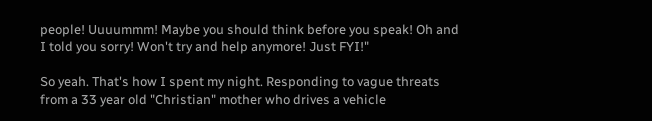people! Uuuummm! Maybe you should think before you speak! Oh and I told you sorry! Won't try and help anymore! Just FYI!"

So yeah. That's how I spent my night. Responding to vague threats from a 33 year old "Christian" mother who drives a vehicle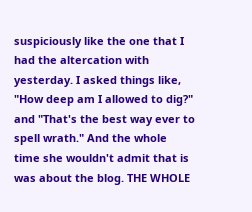suspiciously like the one that I had the altercation with yesterday. I asked things like, "How deep am I allowed to dig?" and "That's the best way ever to spell wrath." And the whole time she wouldn't admit that is was about the blog. THE WHOLE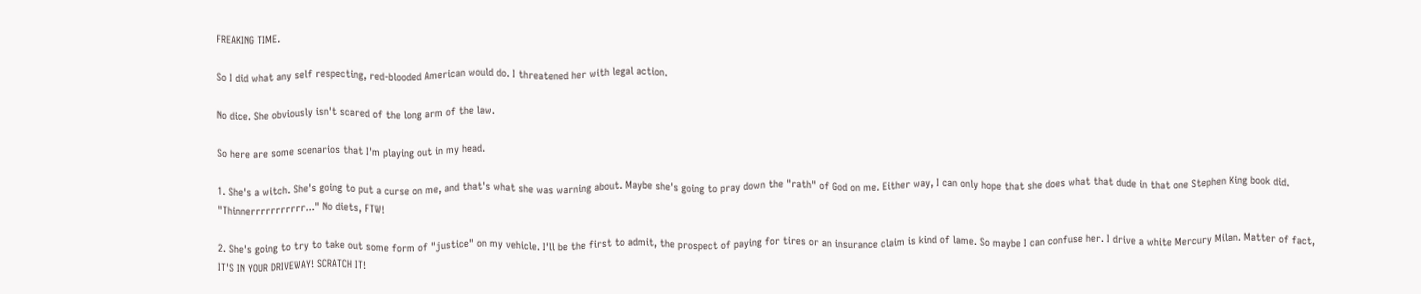FREAKING TIME.

So I did what any self respecting, red-blooded American would do. I threatened her with legal action.

No dice. She obviously isn't scared of the long arm of the law.

So here are some scenarios that I'm playing out in my head.

1. She's a witch. She's going to put a curse on me, and that's what she was warning about. Maybe she's going to pray down the "rath" of God on me. Either way, I can only hope that she does what that dude in that one Stephen King book did. "Thinnerrrrrrrrrrr..." No diets, FTW!

2. She's going to try to take out some form of "justice" on my vehicle. I'll be the first to admit, the prospect of paying for tires or an insurance claim is kind of lame. So maybe I can confuse her. I drive a white Mercury Milan. Matter of fact, IT'S IN YOUR DRIVEWAY! SCRATCH IT!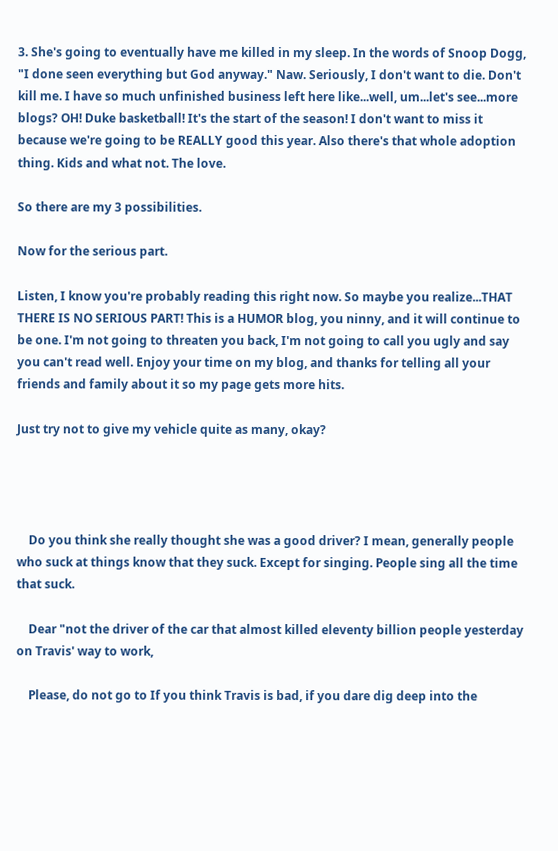3. She's going to eventually have me killed in my sleep. In the words of Snoop Dogg, "I done seen everything but God anyway." Naw. Seriously, I don't want to die. Don't kill me. I have so much unfinished business left here like...well, um...let's see...more blogs? OH! Duke basketball! It's the start of the season! I don't want to miss it because we're going to be REALLY good this year. Also there's that whole adoption thing. Kids and what not. The love.

So there are my 3 possibilities.

Now for the serious part.

Listen, I know you're probably reading this right now. So maybe you realize...THAT THERE IS NO SERIOUS PART! This is a HUMOR blog, you ninny, and it will continue to be one. I'm not going to threaten you back, I'm not going to call you ugly and say you can't read well. Enjoy your time on my blog, and thanks for telling all your friends and family about it so my page gets more hits.

Just try not to give my vehicle quite as many, okay?




    Do you think she really thought she was a good driver? I mean, generally people who suck at things know that they suck. Except for singing. People sing all the time that suck.

    Dear "not the driver of the car that almost killed eleventy billion people yesterday on Travis' way to work,

    Please, do not go to If you think Travis is bad, if you dare dig deep into the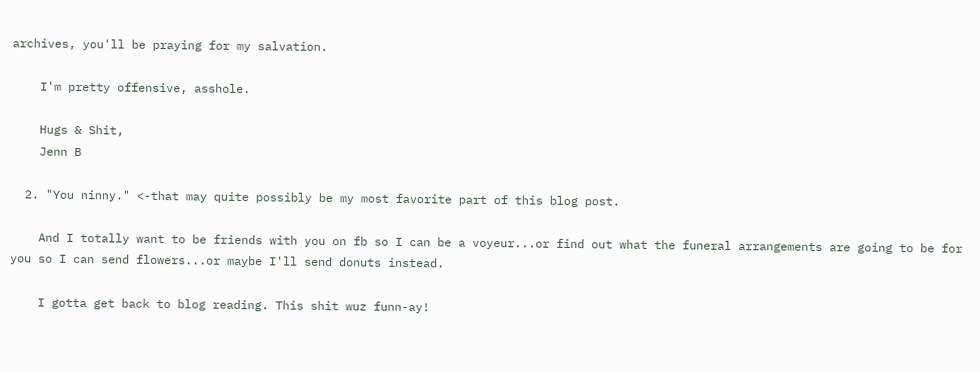archives, you'll be praying for my salvation.

    I'm pretty offensive, asshole.

    Hugs & Shit,
    Jenn B

  2. "You ninny." <-that may quite possibly be my most favorite part of this blog post.

    And I totally want to be friends with you on fb so I can be a voyeur...or find out what the funeral arrangements are going to be for you so I can send flowers...or maybe I'll send donuts instead.

    I gotta get back to blog reading. This shit wuz funn-ay!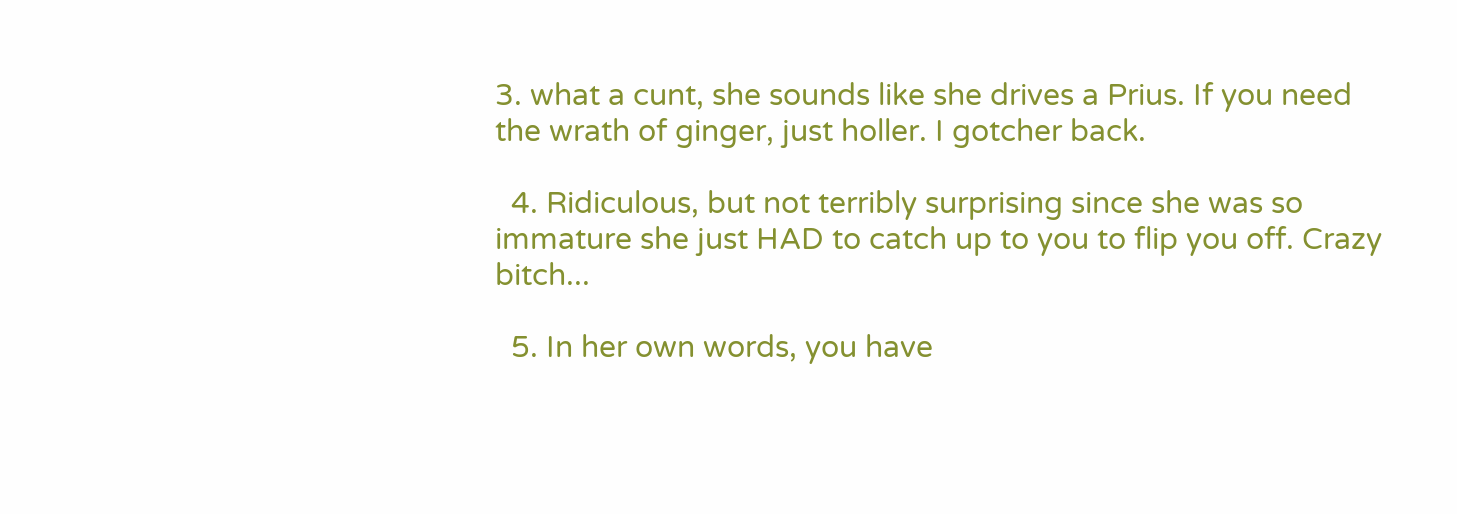3. what a cunt, she sounds like she drives a Prius. If you need the wrath of ginger, just holler. I gotcher back.

  4. Ridiculous, but not terribly surprising since she was so immature she just HAD to catch up to you to flip you off. Crazy bitch...

  5. In her own words, you have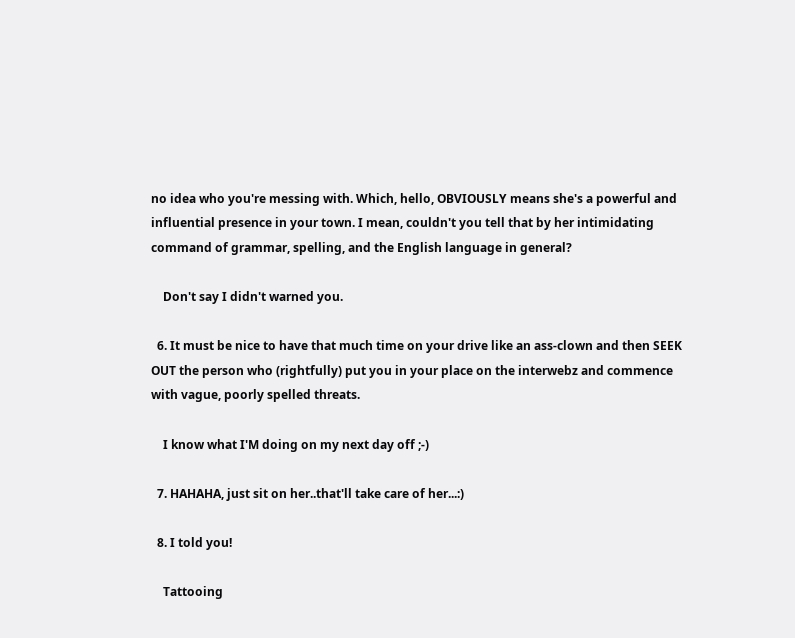no idea who you're messing with. Which, hello, OBVIOUSLY means she's a powerful and influential presence in your town. I mean, couldn't you tell that by her intimidating command of grammar, spelling, and the English language in general?

    Don't say I didn't warned you.

  6. It must be nice to have that much time on your drive like an ass-clown and then SEEK OUT the person who (rightfully) put you in your place on the interwebz and commence with vague, poorly spelled threats.

    I know what I'M doing on my next day off ;-)

  7. HAHAHA, just sit on her..that'll take care of her...:)

  8. I told you!

    Tattooing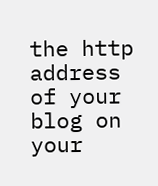the http address of your blog on your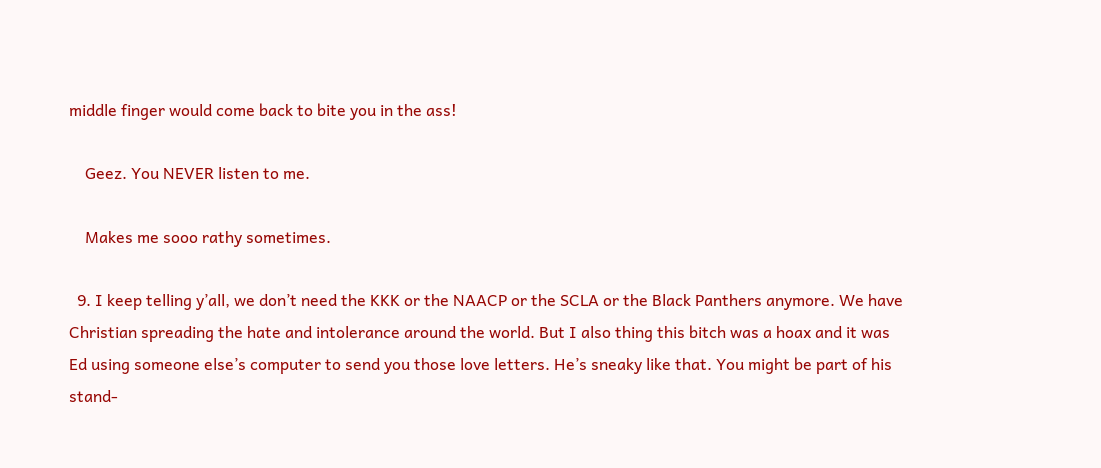middle finger would come back to bite you in the ass!

    Geez. You NEVER listen to me.

    Makes me sooo rathy sometimes.

  9. I keep telling y’all, we don’t need the KKK or the NAACP or the SCLA or the Black Panthers anymore. We have Christian spreading the hate and intolerance around the world. But I also thing this bitch was a hoax and it was Ed using someone else’s computer to send you those love letters. He’s sneaky like that. You might be part of his stand-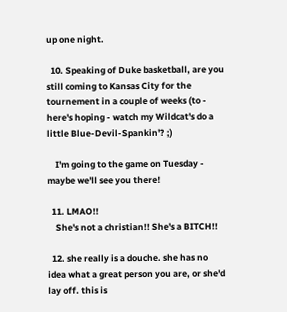up one night.

  10. Speaking of Duke basketball, are you still coming to Kansas City for the tournement in a couple of weeks (to - here's hoping - watch my Wildcat's do a little Blue-Devil-Spankin'? ;)

    I'm going to the game on Tuesday - maybe we'll see you there!

  11. LMAO!!
    She's not a christian!! She's a BITCH!!

  12. she really is a douche. she has no idea what a great person you are, or she'd lay off. this is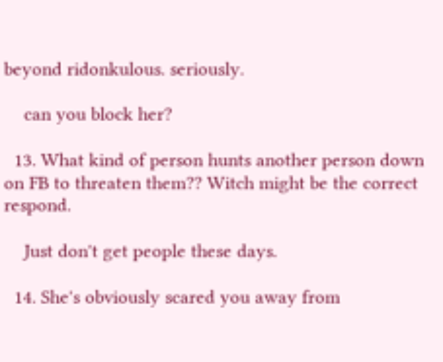beyond ridonkulous. seriously.

    can you block her?

  13. What kind of person hunts another person down on FB to threaten them?? Witch might be the correct respond.

    Just don't get people these days.

  14. She's obviously scared you away from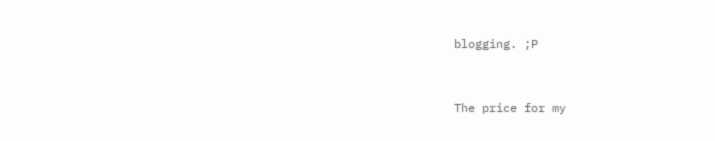blogging. ;P


The price for my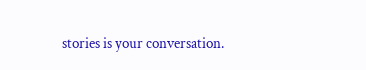stories is your conversation.